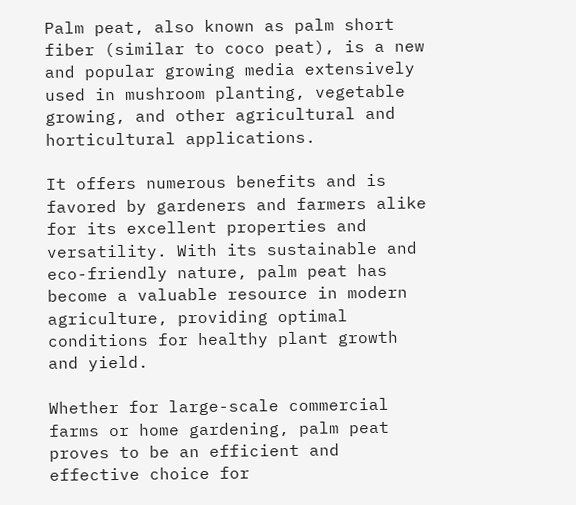Palm peat, also known as palm short fiber (similar to coco peat), is a new and popular growing media extensively used in mushroom planting, vegetable growing, and other agricultural and horticultural applications.

It offers numerous benefits and is favored by gardeners and farmers alike for its excellent properties and versatility. With its sustainable and eco-friendly nature, palm peat has become a valuable resource in modern agriculture, providing optimal conditions for healthy plant growth and yield.

Whether for large-scale commercial farms or home gardening, palm peat proves to be an efficient and effective choice for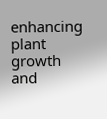enhancing plant growth and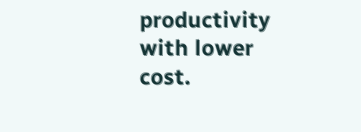productivity with lower cost.